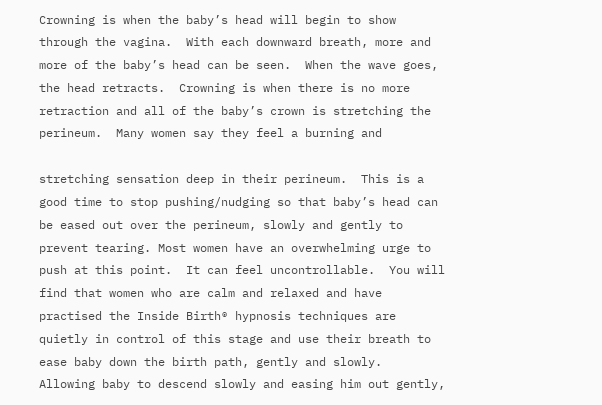Crowning is when the baby’s head will begin to show through the vagina.  With each downward breath, more and more of the baby’s head can be seen.  When the wave goes, the head retracts.  Crowning is when there is no more retraction and all of the baby’s crown is stretching the perineum.  Many women say they feel a burning and

stretching sensation deep in their perineum.  This is a good time to stop pushing/nudging so that baby’s head can be eased out over the perineum, slowly and gently to prevent tearing. Most women have an overwhelming urge to push at this point.  It can feel uncontrollable.  You will find that women who are calm and relaxed and have practised the Inside Birth® hypnosis techniques are quietly in control of this stage and use their breath to ease baby down the birth path, gently and slowly.  Allowing baby to descend slowly and easing him out gently,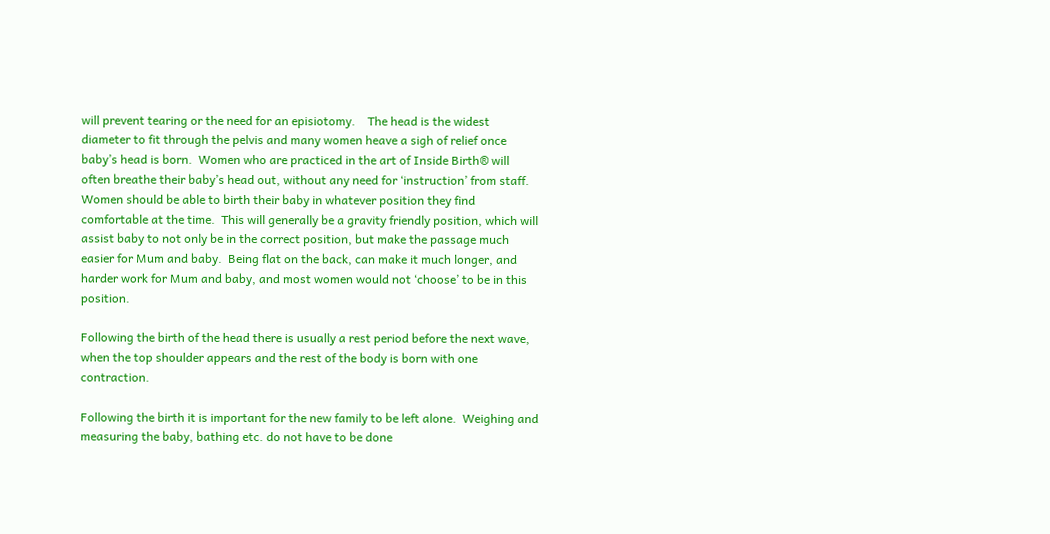will prevent tearing or the need for an episiotomy.    The head is the widest diameter to fit through the pelvis and many women heave a sigh of relief once baby’s head is born.  Women who are practiced in the art of Inside Birth® will often breathe their baby’s head out, without any need for ‘instruction’ from staff.  Women should be able to birth their baby in whatever position they find comfortable at the time.  This will generally be a gravity friendly position, which will assist baby to not only be in the correct position, but make the passage much easier for Mum and baby.  Being flat on the back, can make it much longer, and harder work for Mum and baby, and most women would not ‘choose’ to be in this position.

Following the birth of the head there is usually a rest period before the next wave, when the top shoulder appears and the rest of the body is born with one contraction.

Following the birth it is important for the new family to be left alone.  Weighing and measuring the baby, bathing etc. do not have to be done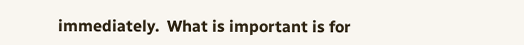immediately.  What is important is for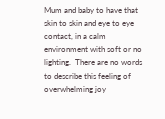Mum and baby to have that skin to skin and eye to eye contact, in a calm environment with soft or no lighting.  There are no words to describe this feeling of overwhelming joy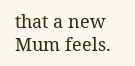that a new Mum feels.